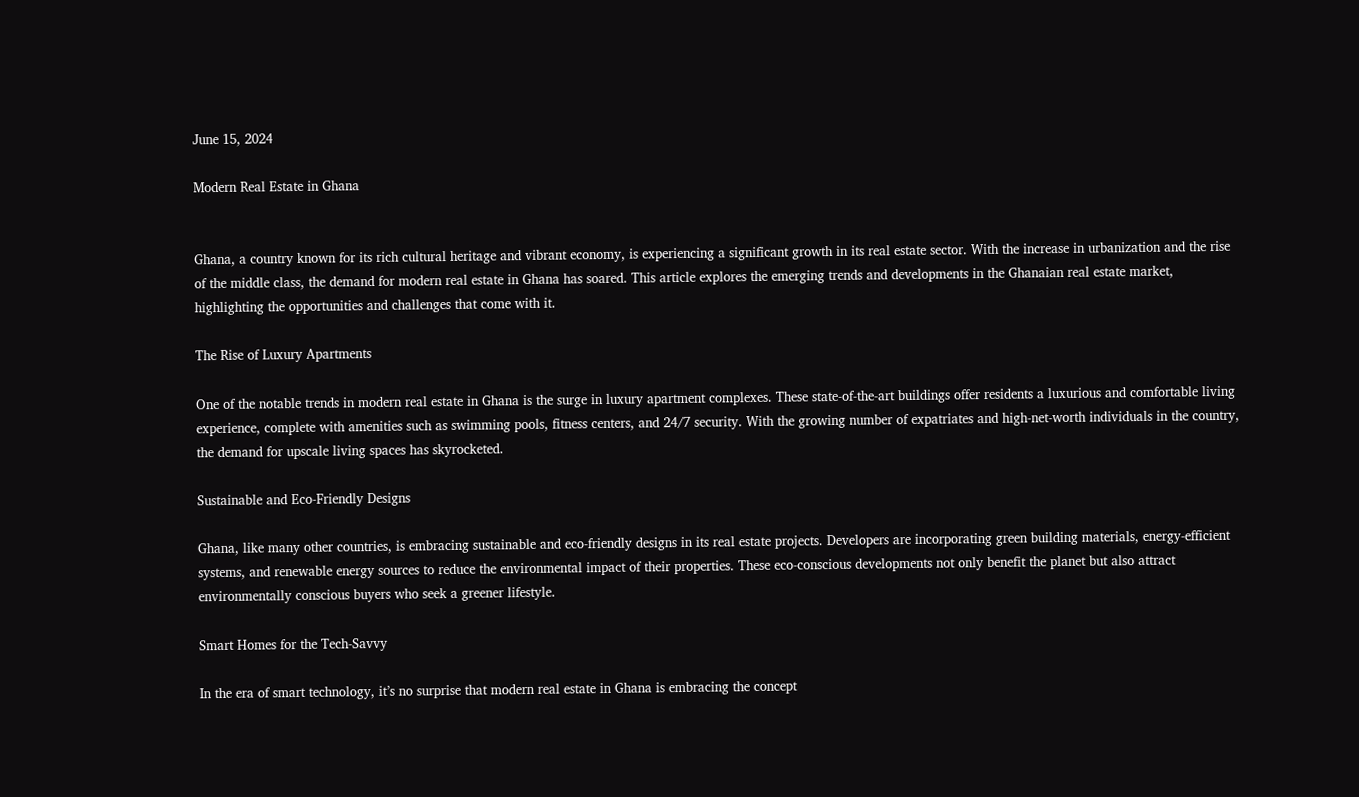June 15, 2024

Modern Real Estate in Ghana


Ghana, a country known for its rich cultural heritage and vibrant economy, is experiencing a significant growth in its real estate sector. With the increase in urbanization and the rise of the middle class, the demand for modern real estate in Ghana has soared. This article explores the emerging trends and developments in the Ghanaian real estate market, highlighting the opportunities and challenges that come with it.

The Rise of Luxury Apartments

One of the notable trends in modern real estate in Ghana is the surge in luxury apartment complexes. These state-of-the-art buildings offer residents a luxurious and comfortable living experience, complete with amenities such as swimming pools, fitness centers, and 24/7 security. With the growing number of expatriates and high-net-worth individuals in the country, the demand for upscale living spaces has skyrocketed.

Sustainable and Eco-Friendly Designs

Ghana, like many other countries, is embracing sustainable and eco-friendly designs in its real estate projects. Developers are incorporating green building materials, energy-efficient systems, and renewable energy sources to reduce the environmental impact of their properties. These eco-conscious developments not only benefit the planet but also attract environmentally conscious buyers who seek a greener lifestyle.

Smart Homes for the Tech-Savvy

In the era of smart technology, it’s no surprise that modern real estate in Ghana is embracing the concept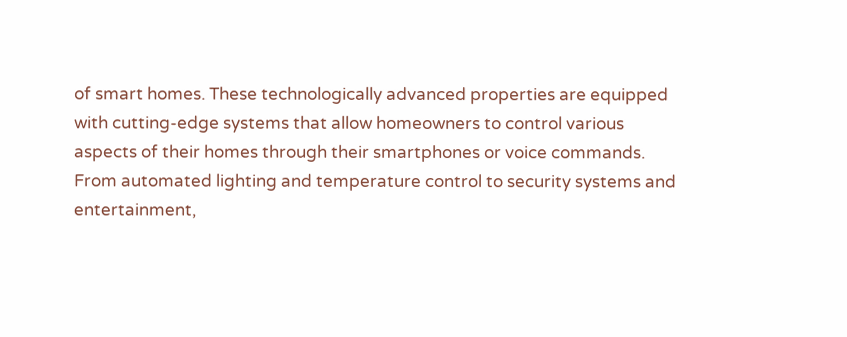of smart homes. These technologically advanced properties are equipped with cutting-edge systems that allow homeowners to control various aspects of their homes through their smartphones or voice commands. From automated lighting and temperature control to security systems and entertainment,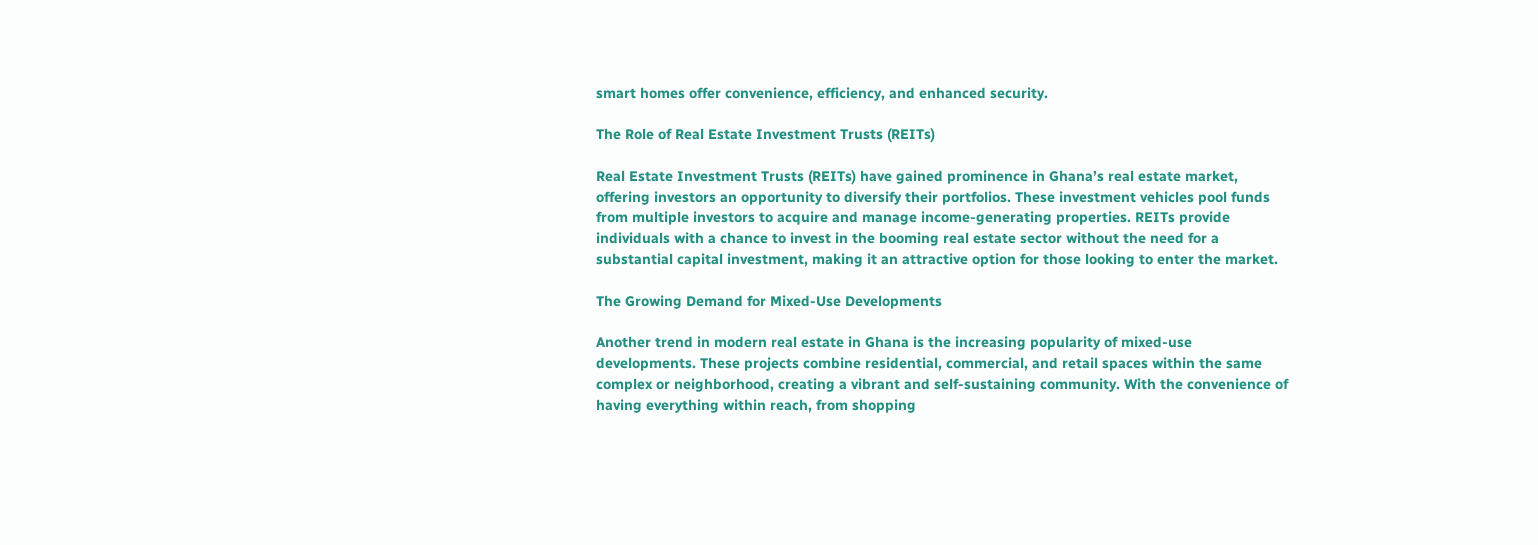smart homes offer convenience, efficiency, and enhanced security.

The Role of Real Estate Investment Trusts (REITs)

Real Estate Investment Trusts (REITs) have gained prominence in Ghana’s real estate market, offering investors an opportunity to diversify their portfolios. These investment vehicles pool funds from multiple investors to acquire and manage income-generating properties. REITs provide individuals with a chance to invest in the booming real estate sector without the need for a substantial capital investment, making it an attractive option for those looking to enter the market.

The Growing Demand for Mixed-Use Developments

Another trend in modern real estate in Ghana is the increasing popularity of mixed-use developments. These projects combine residential, commercial, and retail spaces within the same complex or neighborhood, creating a vibrant and self-sustaining community. With the convenience of having everything within reach, from shopping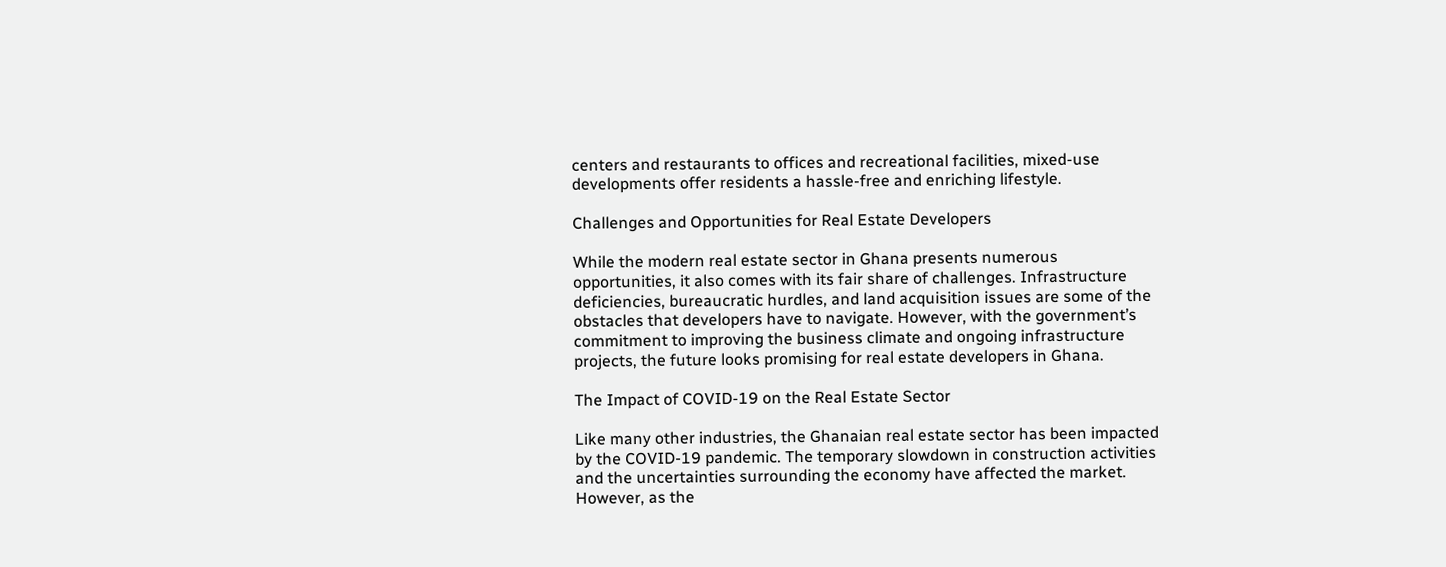centers and restaurants to offices and recreational facilities, mixed-use developments offer residents a hassle-free and enriching lifestyle.

Challenges and Opportunities for Real Estate Developers

While the modern real estate sector in Ghana presents numerous opportunities, it also comes with its fair share of challenges. Infrastructure deficiencies, bureaucratic hurdles, and land acquisition issues are some of the obstacles that developers have to navigate. However, with the government’s commitment to improving the business climate and ongoing infrastructure projects, the future looks promising for real estate developers in Ghana.

The Impact of COVID-19 on the Real Estate Sector

Like many other industries, the Ghanaian real estate sector has been impacted by the COVID-19 pandemic. The temporary slowdown in construction activities and the uncertainties surrounding the economy have affected the market. However, as the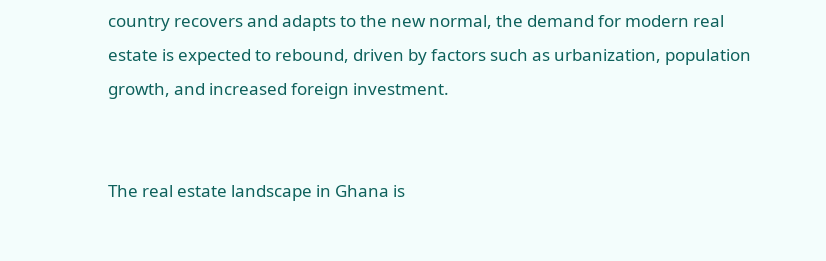country recovers and adapts to the new normal, the demand for modern real estate is expected to rebound, driven by factors such as urbanization, population growth, and increased foreign investment.


The real estate landscape in Ghana is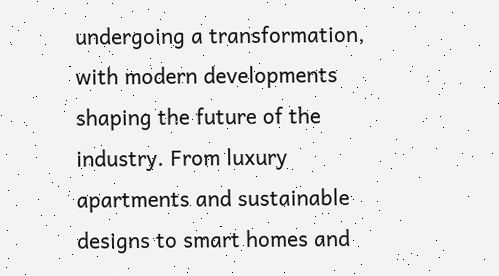undergoing a transformation, with modern developments shaping the future of the industry. From luxury apartments and sustainable designs to smart homes and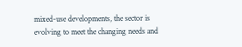mixed-use developments, the sector is evolving to meet the changing needs and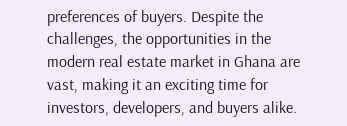preferences of buyers. Despite the challenges, the opportunities in the modern real estate market in Ghana are vast, making it an exciting time for investors, developers, and buyers alike.